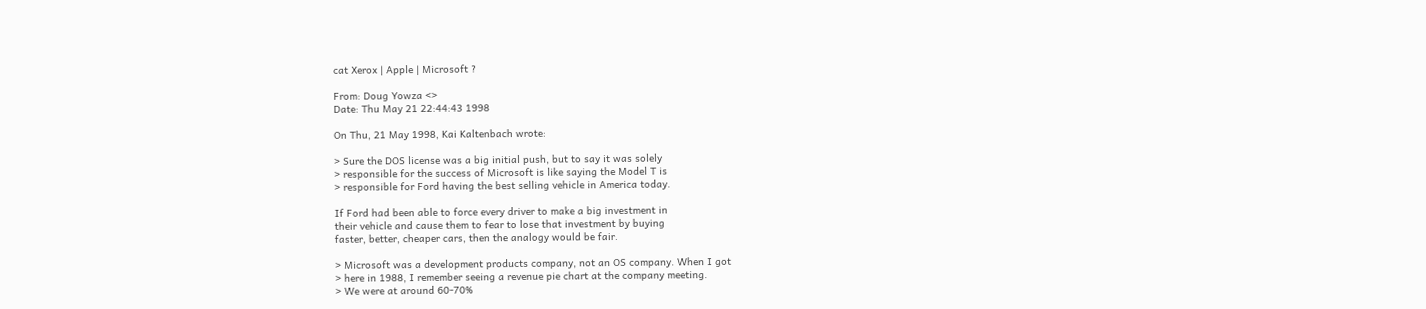cat Xerox | Apple | Microsoft ?

From: Doug Yowza <>
Date: Thu May 21 22:44:43 1998

On Thu, 21 May 1998, Kai Kaltenbach wrote:

> Sure the DOS license was a big initial push, but to say it was solely
> responsible for the success of Microsoft is like saying the Model T is
> responsible for Ford having the best selling vehicle in America today.

If Ford had been able to force every driver to make a big investment in
their vehicle and cause them to fear to lose that investment by buying
faster, better, cheaper cars, then the analogy would be fair.

> Microsoft was a development products company, not an OS company. When I got
> here in 1988, I remember seeing a revenue pie chart at the company meeting.
> We were at around 60-70%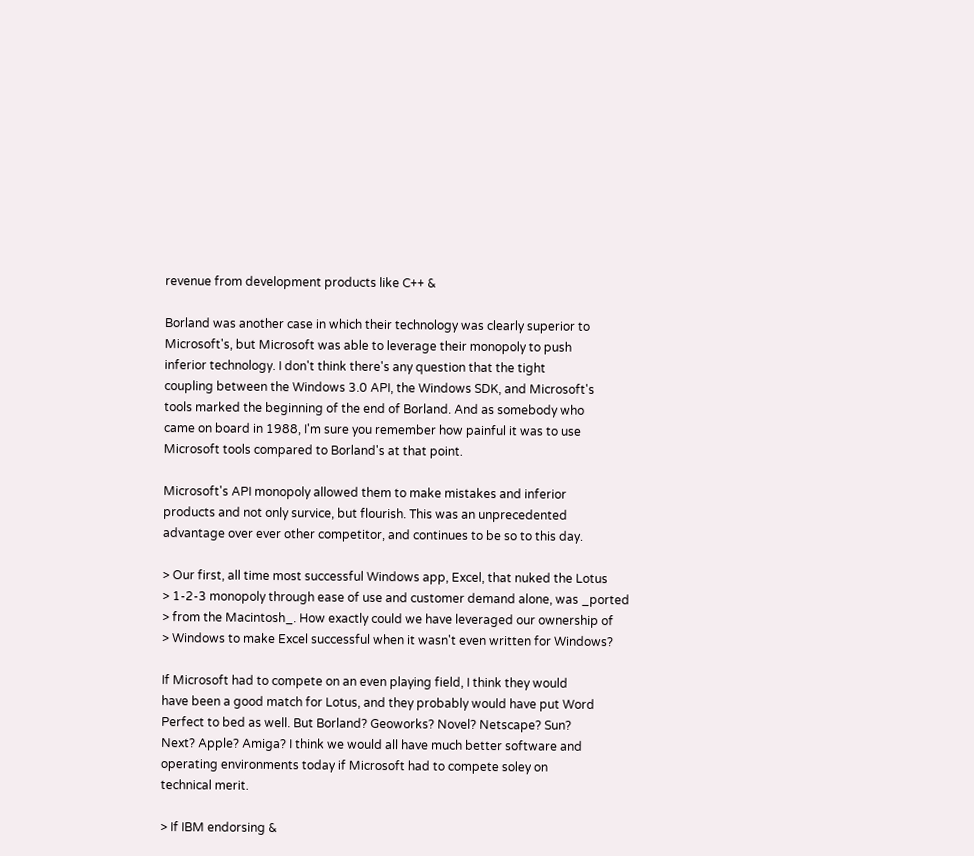revenue from development products like C++ &

Borland was another case in which their technology was clearly superior to
Microsoft's, but Microsoft was able to leverage their monopoly to push
inferior technology. I don't think there's any question that the tight
coupling between the Windows 3.0 API, the Windows SDK, and Microsoft's
tools marked the beginning of the end of Borland. And as somebody who
came on board in 1988, I'm sure you remember how painful it was to use
Microsoft tools compared to Borland's at that point.

Microsoft's API monopoly allowed them to make mistakes and inferior
products and not only survice, but flourish. This was an unprecedented
advantage over ever other competitor, and continues to be so to this day.

> Our first, all time most successful Windows app, Excel, that nuked the Lotus
> 1-2-3 monopoly through ease of use and customer demand alone, was _ported
> from the Macintosh_. How exactly could we have leveraged our ownership of
> Windows to make Excel successful when it wasn't even written for Windows?

If Microsoft had to compete on an even playing field, I think they would
have been a good match for Lotus, and they probably would have put Word
Perfect to bed as well. But Borland? Geoworks? Novel? Netscape? Sun?
Next? Apple? Amiga? I think we would all have much better software and
operating environments today if Microsoft had to compete soley on
technical merit.

> If IBM endorsing &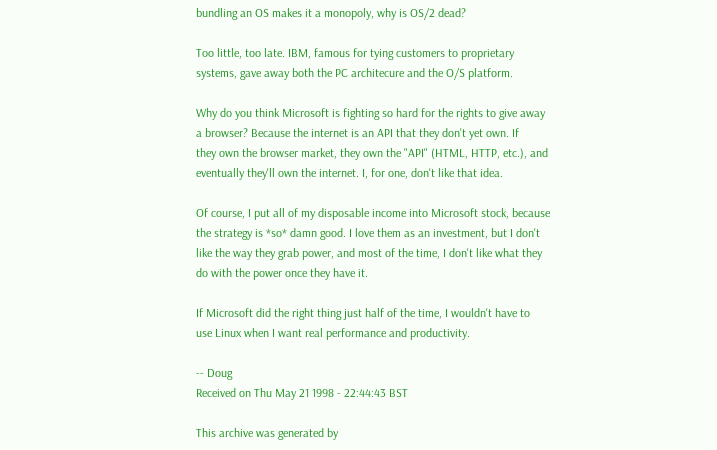bundling an OS makes it a monopoly, why is OS/2 dead?

Too little, too late. IBM, famous for tying customers to proprietary
systems, gave away both the PC architecure and the O/S platform.

Why do you think Microsoft is fighting so hard for the rights to give away
a browser? Because the internet is an API that they don't yet own. If
they own the browser market, they own the "API" (HTML, HTTP, etc.), and
eventually they'll own the internet. I, for one, don't like that idea.

Of course, I put all of my disposable income into Microsoft stock, because
the strategy is *so* damn good. I love them as an investment, but I don't
like the way they grab power, and most of the time, I don't like what they
do with the power once they have it.

If Microsoft did the right thing just half of the time, I wouldn't have to
use Linux when I want real performance and productivity.

-- Doug
Received on Thu May 21 1998 - 22:44:43 BST

This archive was generated by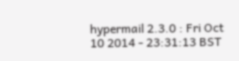hypermail 2.3.0 : Fri Oct 10 2014 - 23:31:13 BST